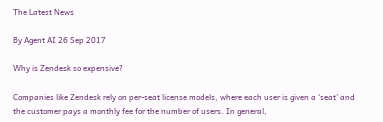The Latest News

By Agent AI 26 Sep 2017

Why is Zendesk so expensive?

Companies like Zendesk rely on per-seat license models, where each user is given a ‘seat’ and the customer pays a monthly fee for the number of users. In general,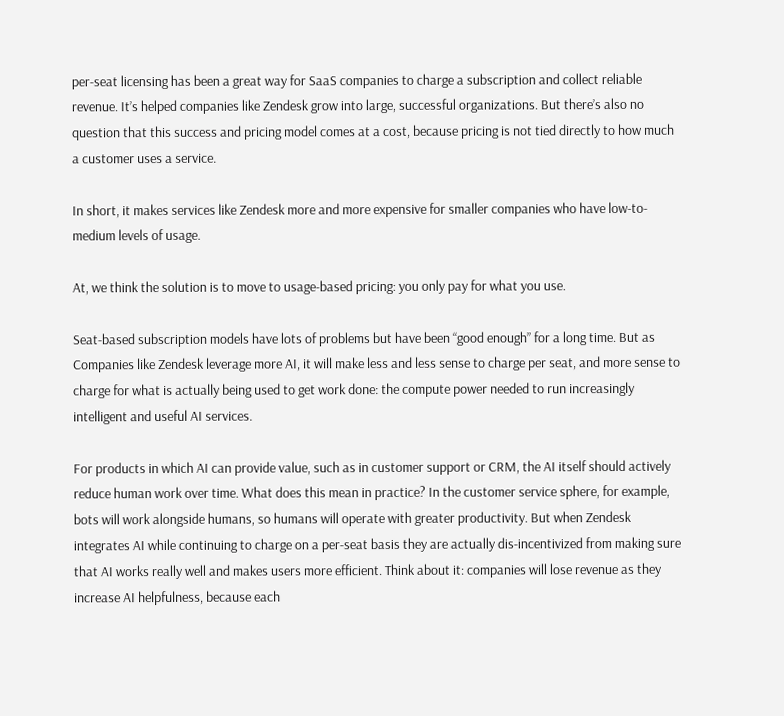per-seat licensing has been a great way for SaaS companies to charge a subscription and collect reliable revenue. It’s helped companies like Zendesk grow into large, successful organizations. But there’s also no question that this success and pricing model comes at a cost, because pricing is not tied directly to how much a customer uses a service.

In short, it makes services like Zendesk more and more expensive for smaller companies who have low-to-medium levels of usage.

At, we think the solution is to move to usage-based pricing: you only pay for what you use.

Seat-based subscription models have lots of problems but have been “good enough” for a long time. But as Companies like Zendesk leverage more AI, it will make less and less sense to charge per seat, and more sense to charge for what is actually being used to get work done: the compute power needed to run increasingly intelligent and useful AI services.

For products in which AI can provide value, such as in customer support or CRM, the AI itself should actively reduce human work over time. What does this mean in practice? In the customer service sphere, for example, bots will work alongside humans, so humans will operate with greater productivity. But when Zendesk integrates AI while continuing to charge on a per-seat basis they are actually dis-incentivized from making sure that AI works really well and makes users more efficient. Think about it: companies will lose revenue as they increase AI helpfulness, because each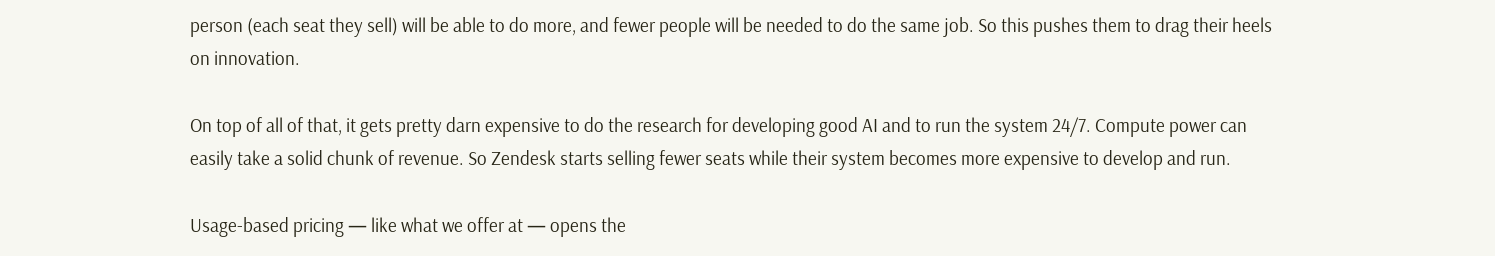person (each seat they sell) will be able to do more, and fewer people will be needed to do the same job. So this pushes them to drag their heels on innovation.

On top of all of that, it gets pretty darn expensive to do the research for developing good AI and to run the system 24/7. Compute power can easily take a solid chunk of revenue. So Zendesk starts selling fewer seats while their system becomes more expensive to develop and run.

Usage-based pricing — like what we offer at — opens the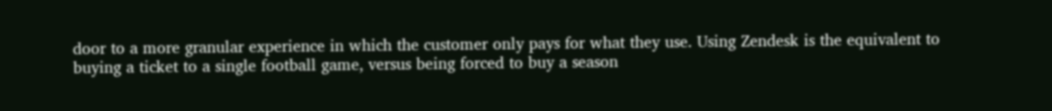door to a more granular experience in which the customer only pays for what they use. Using Zendesk is the equivalent to buying a ticket to a single football game, versus being forced to buy a season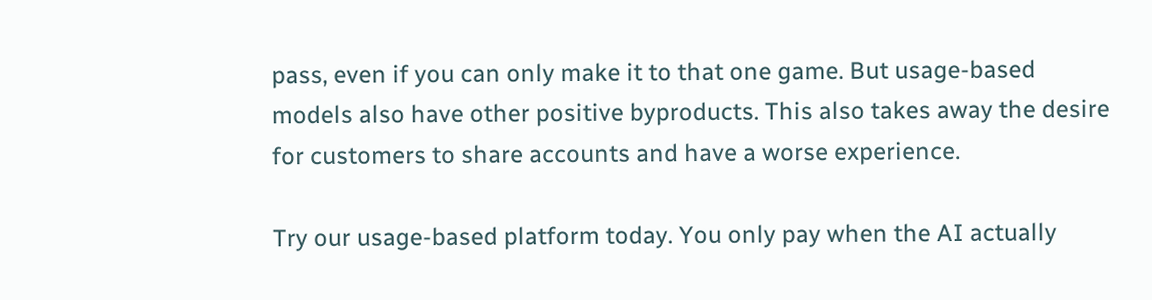pass, even if you can only make it to that one game. But usage-based models also have other positive byproducts. This also takes away the desire for customers to share accounts and have a worse experience.

Try our usage-based platform today. You only pay when the AI actually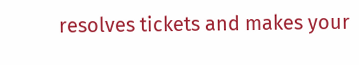resolves tickets and makes your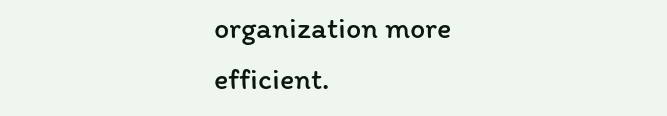organization more efficient.